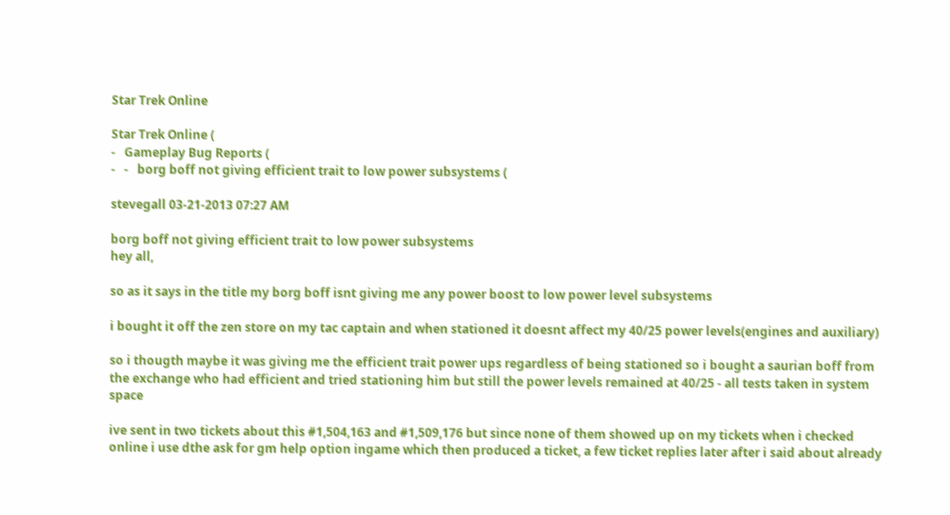Star Trek Online

Star Trek Online (
-   Gameplay Bug Reports (
-   -   borg boff not giving efficient trait to low power subsystems (

stevegall 03-21-2013 07:27 AM

borg boff not giving efficient trait to low power subsystems
hey all,

so as it says in the title my borg boff isnt giving me any power boost to low power level subsystems

i bought it off the zen store on my tac captain and when stationed it doesnt affect my 40/25 power levels(engines and auxiliary)

so i thougth maybe it was giving me the efficient trait power ups regardless of being stationed so i bought a saurian boff from the exchange who had efficient and tried stationing him but still the power levels remained at 40/25 - all tests taken in system space

ive sent in two tickets about this #1,504,163 and #1,509,176 but since none of them showed up on my tickets when i checked online i use dthe ask for gm help option ingame which then produced a ticket, a few ticket replies later after i said about already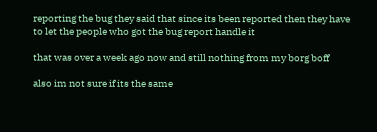reporting the bug they said that since its been reported then they have to let the people who got the bug report handle it

that was over a week ago now and still nothing from my borg boff

also im not sure if its the same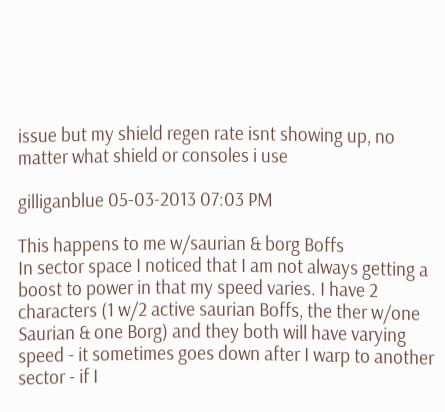issue but my shield regen rate isnt showing up, no matter what shield or consoles i use

gilliganblue 05-03-2013 07:03 PM

This happens to me w/saurian & borg Boffs
In sector space I noticed that I am not always getting a boost to power in that my speed varies. I have 2 characters (1 w/2 active saurian Boffs, the ther w/one Saurian & one Borg) and they both will have varying speed - it sometimes goes down after I warp to another sector - if I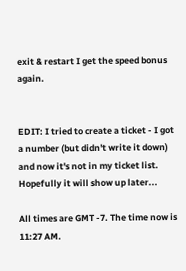exit & restart I get the speed bonus again.


EDIT: I tried to create a ticket - I got a number (but didn't write it down) and now it's not in my ticket list. Hopefully it will show up later...

All times are GMT -7. The time now is 11:27 AM.